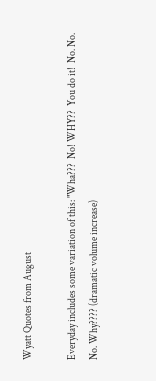Wyatt Quotes from August

Everyday includes some variation of this: "Wha???  No! WHY??  You do it!  No. No. No. Why???? (dramatic volume increase)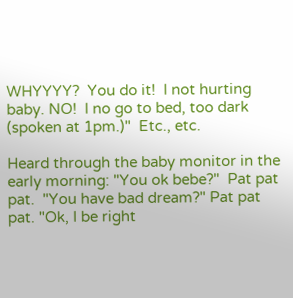WHYYYY?  You do it!  I not hurting baby. NO!  I no go to bed, too dark (spoken at 1pm.)"  Etc., etc.

Heard through the baby monitor in the early morning: "You ok bebe?"  Pat pat pat.  "You have bad dream?" Pat pat pat. "Ok, I be right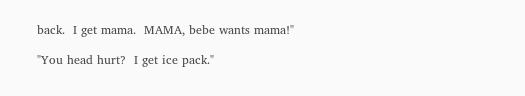back.  I get mama.  MAMA, bebe wants mama!"

"You head hurt?  I get ice pack."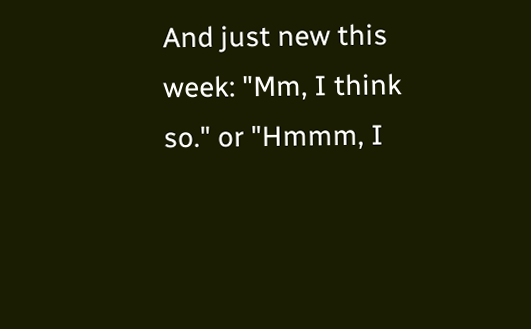And just new this week: "Mm, I think so." or "Hmmm, I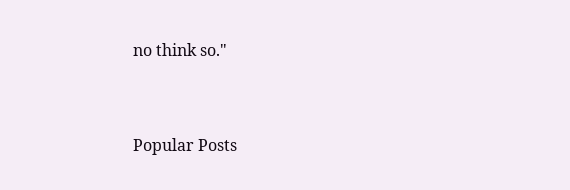no think so."


Popular Posts